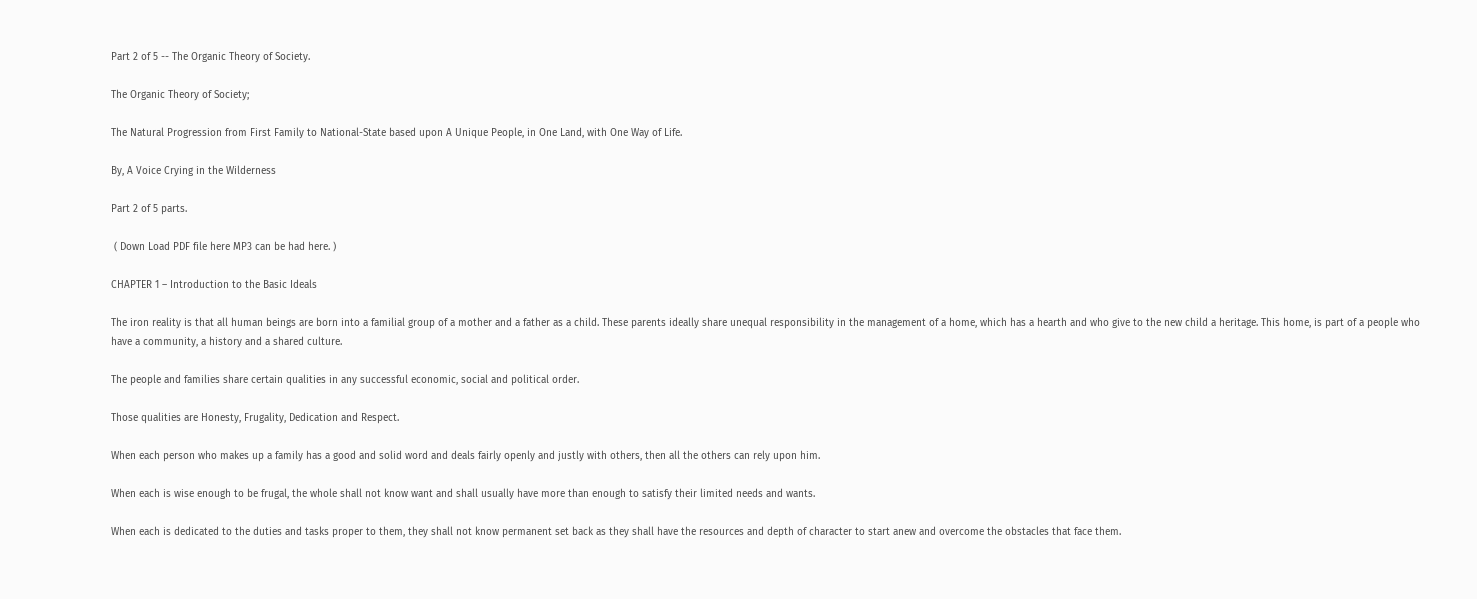Part 2 of 5 -- The Organic Theory of Society.

The Organic Theory of Society;

The Natural Progression from First Family to National-State based upon A Unique People, in One Land, with One Way of Life.

By, A Voice Crying in the Wilderness

Part 2 of 5 parts.

 ( Down Load PDF file here MP3 can be had here. )

CHAPTER 1 – Introduction to the Basic Ideals

The iron reality is that all human beings are born into a familial group of a mother and a father as a child. These parents ideally share unequal responsibility in the management of a home, which has a hearth and who give to the new child a heritage. This home, is part of a people who have a community, a history and a shared culture.

The people and families share certain qualities in any successful economic, social and political order.

Those qualities are Honesty, Frugality, Dedication and Respect.

When each person who makes up a family has a good and solid word and deals fairly openly and justly with others, then all the others can rely upon him.

When each is wise enough to be frugal, the whole shall not know want and shall usually have more than enough to satisfy their limited needs and wants.

When each is dedicated to the duties and tasks proper to them, they shall not know permanent set back as they shall have the resources and depth of character to start anew and overcome the obstacles that face them.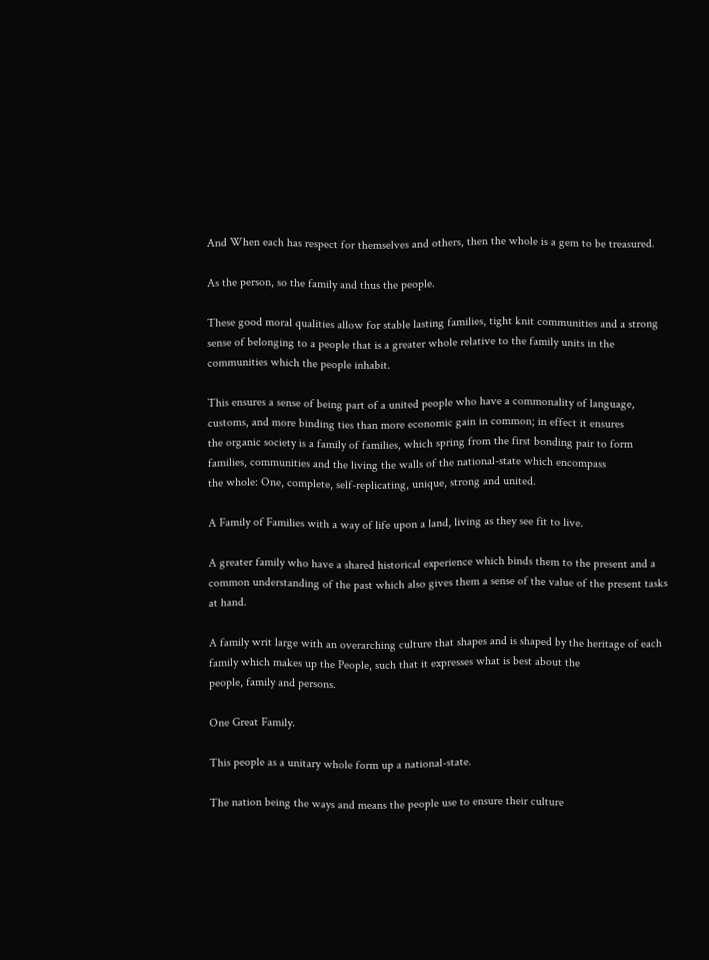And When each has respect for themselves and others, then the whole is a gem to be treasured.

As the person, so the family and thus the people.

These good moral qualities allow for stable lasting families, tight knit communities and a strong sense of belonging to a people that is a greater whole relative to the family units in the communities which the people inhabit.

This ensures a sense of being part of a united people who have a commonality of language, customs, and more binding ties than more economic gain in common; in effect it ensures
the organic society is a family of families, which spring from the first bonding pair to form families, communities and the living the walls of the national-state which encompass
the whole: One, complete, self-replicating, unique, strong and united.

A Family of Families with a way of life upon a land, living as they see fit to live.

A greater family who have a shared historical experience which binds them to the present and a common understanding of the past which also gives them a sense of the value of the present tasks at hand.

A family writ large with an overarching culture that shapes and is shaped by the heritage of each family which makes up the People, such that it expresses what is best about the
people, family and persons.

One Great Family.

This people as a unitary whole form up a national-state.

The nation being the ways and means the people use to ensure their culture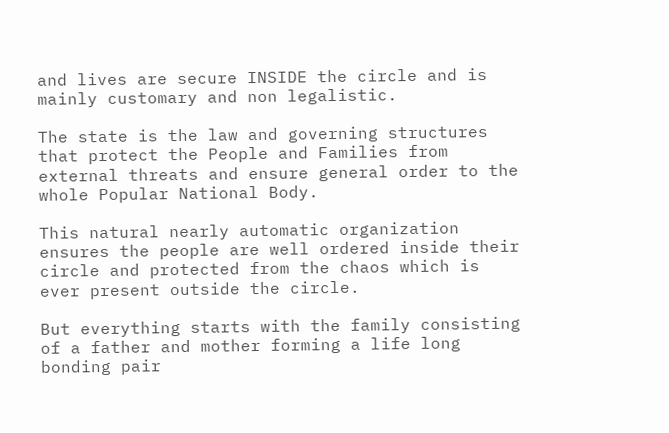and lives are secure INSIDE the circle and is mainly customary and non legalistic.

The state is the law and governing structures that protect the People and Families from external threats and ensure general order to the whole Popular National Body.

This natural nearly automatic organization ensures the people are well ordered inside their circle and protected from the chaos which is ever present outside the circle.

But everything starts with the family consisting of a father and mother forming a life long bonding pair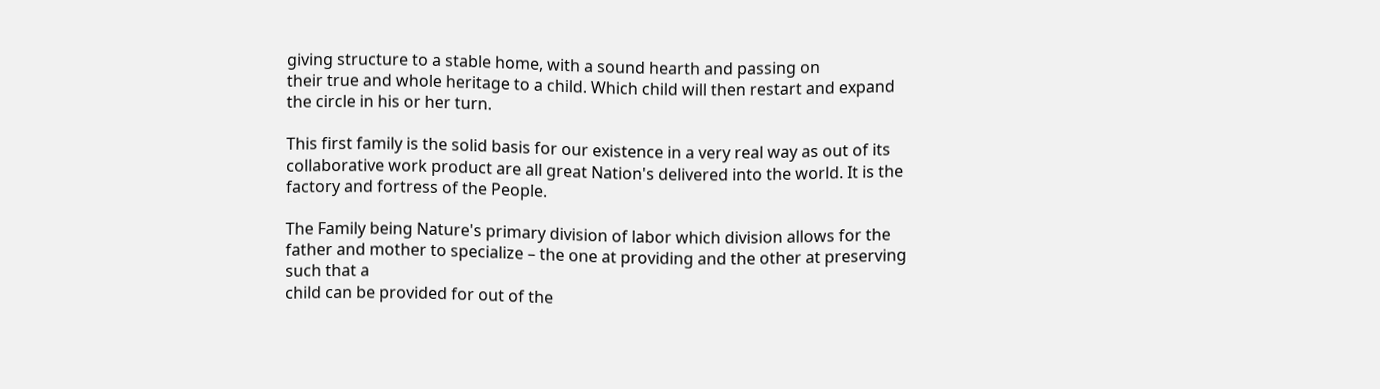giving structure to a stable home, with a sound hearth and passing on
their true and whole heritage to a child. Which child will then restart and expand the circle in his or her turn.

This first family is the solid basis for our existence in a very real way as out of its collaborative work product are all great Nation's delivered into the world. It is the factory and fortress of the People.

The Family being Nature's primary division of labor which division allows for the father and mother to specialize – the one at providing and the other at preserving such that a
child can be provided for out of the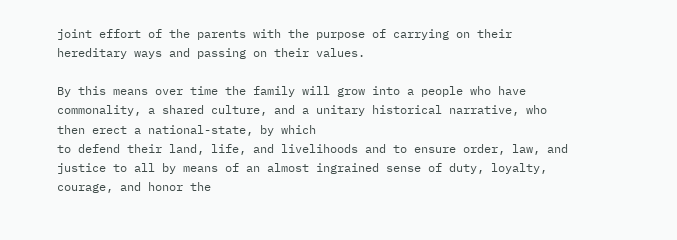joint effort of the parents with the purpose of carrying on their hereditary ways and passing on their values.

By this means over time the family will grow into a people who have commonality, a shared culture, and a unitary historical narrative, who then erect a national-state, by which
to defend their land, life, and livelihoods and to ensure order, law, and justice to all by means of an almost ingrained sense of duty, loyalty, courage, and honor the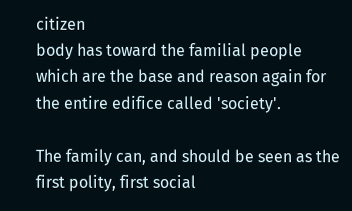citizen
body has toward the familial people which are the base and reason again for the entire edifice called 'society'.

The family can, and should be seen as the first polity, first social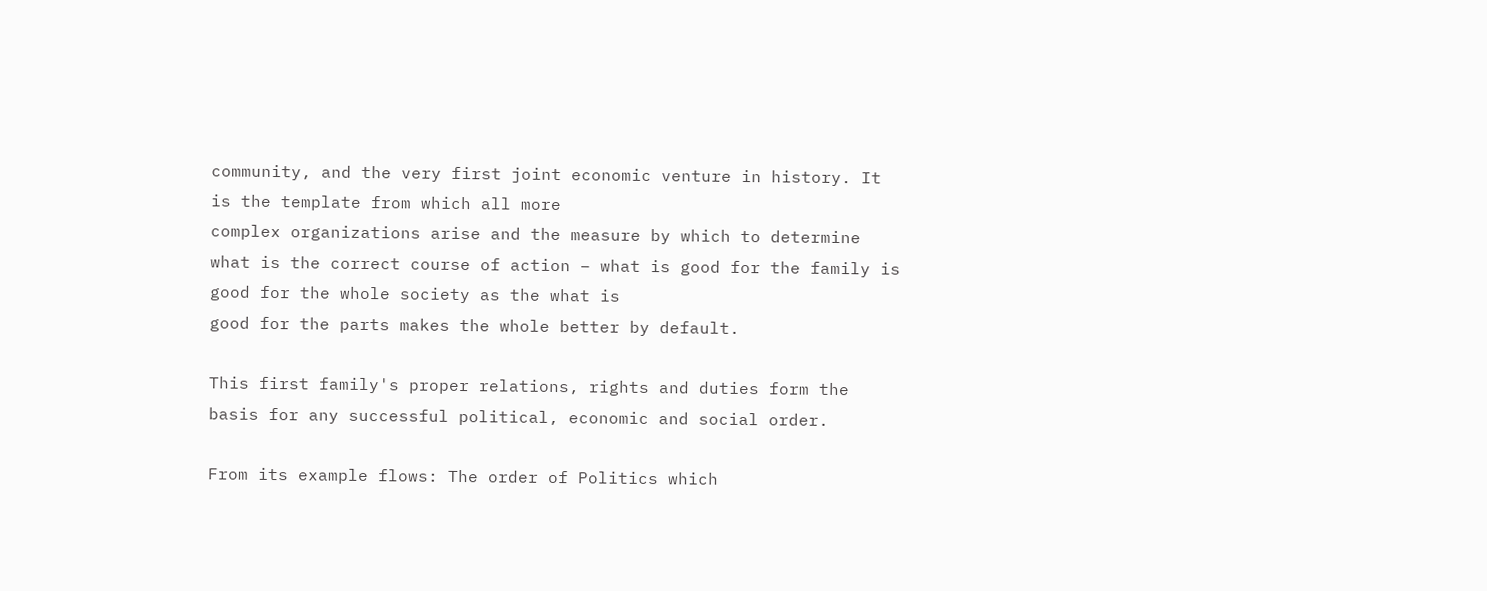community, and the very first joint economic venture in history. It is the template from which all more
complex organizations arise and the measure by which to determine what is the correct course of action – what is good for the family is good for the whole society as the what is
good for the parts makes the whole better by default.

This first family's proper relations, rights and duties form the basis for any successful political, economic and social order.

From its example flows: The order of Politics which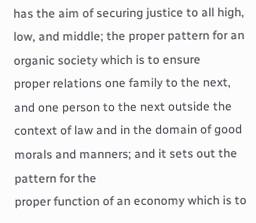has the aim of securing justice to all high, low, and middle; the proper pattern for an organic society which is to ensure
proper relations one family to the next, and one person to the next outside the context of law and in the domain of good morals and manners; and it sets out the pattern for the
proper function of an economy which is to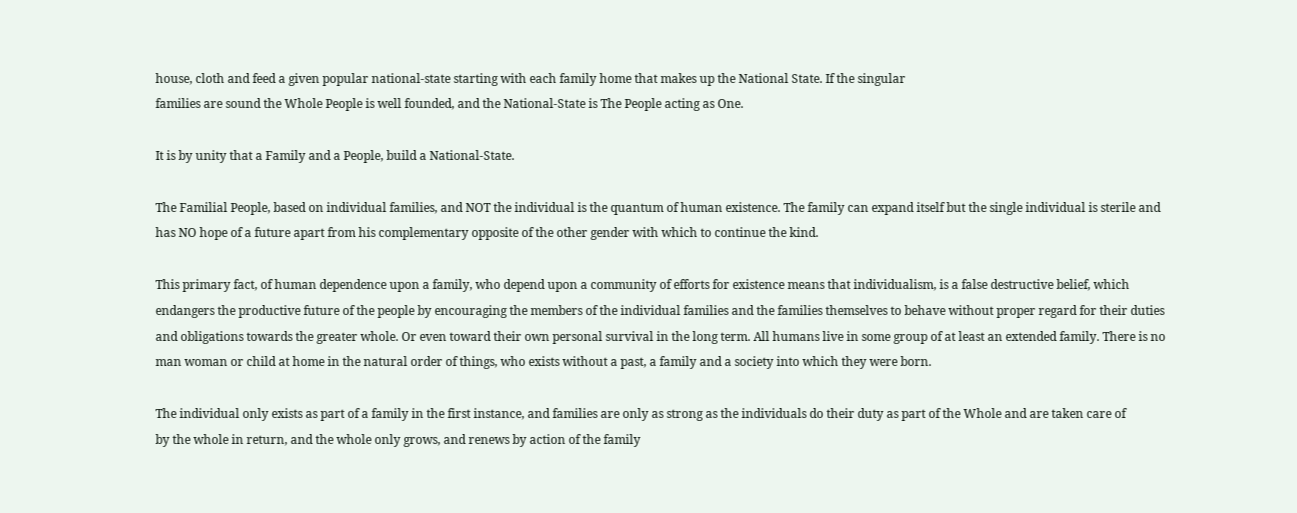house, cloth and feed a given popular national-state starting with each family home that makes up the National State. If the singular
families are sound the Whole People is well founded, and the National-State is The People acting as One.

It is by unity that a Family and a People, build a National-State.

The Familial People, based on individual families, and NOT the individual is the quantum of human existence. The family can expand itself but the single individual is sterile and
has NO hope of a future apart from his complementary opposite of the other gender with which to continue the kind.

This primary fact, of human dependence upon a family, who depend upon a community of efforts for existence means that individualism, is a false destructive belief, which
endangers the productive future of the people by encouraging the members of the individual families and the families themselves to behave without proper regard for their duties
and obligations towards the greater whole. Or even toward their own personal survival in the long term. All humans live in some group of at least an extended family. There is no
man woman or child at home in the natural order of things, who exists without a past, a family and a society into which they were born.

The individual only exists as part of a family in the first instance, and families are only as strong as the individuals do their duty as part of the Whole and are taken care of
by the whole in return, and the whole only grows, and renews by action of the family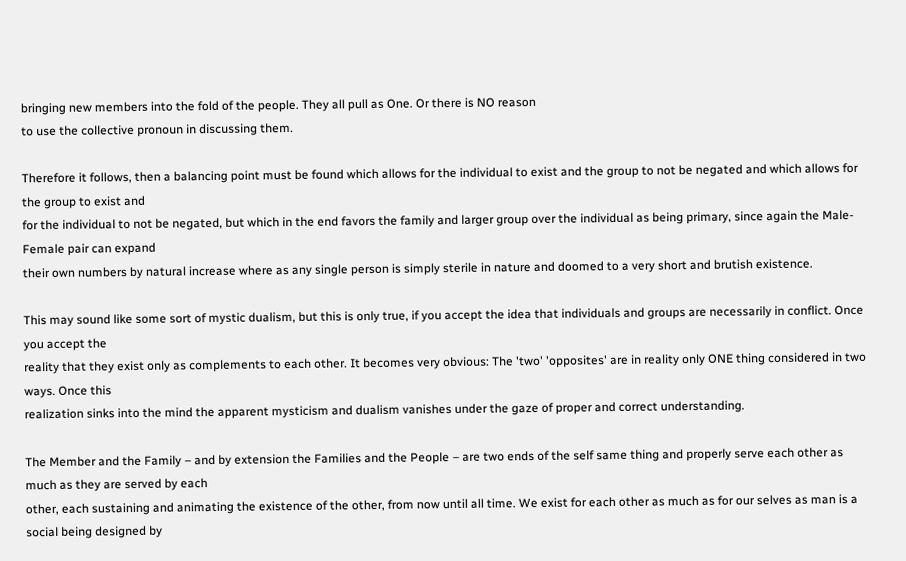bringing new members into the fold of the people. They all pull as One. Or there is NO reason
to use the collective pronoun in discussing them.

Therefore it follows, then a balancing point must be found which allows for the individual to exist and the group to not be negated and which allows for the group to exist and
for the individual to not be negated, but which in the end favors the family and larger group over the individual as being primary, since again the Male-Female pair can expand
their own numbers by natural increase where as any single person is simply sterile in nature and doomed to a very short and brutish existence.

This may sound like some sort of mystic dualism, but this is only true, if you accept the idea that individuals and groups are necessarily in conflict. Once you accept the
reality that they exist only as complements to each other. It becomes very obvious: The 'two' 'opposites' are in reality only ONE thing considered in two ways. Once this
realization sinks into the mind the apparent mysticism and dualism vanishes under the gaze of proper and correct understanding.

The Member and the Family – and by extension the Families and the People – are two ends of the self same thing and properly serve each other as much as they are served by each
other, each sustaining and animating the existence of the other, from now until all time. We exist for each other as much as for our selves as man is a social being designed by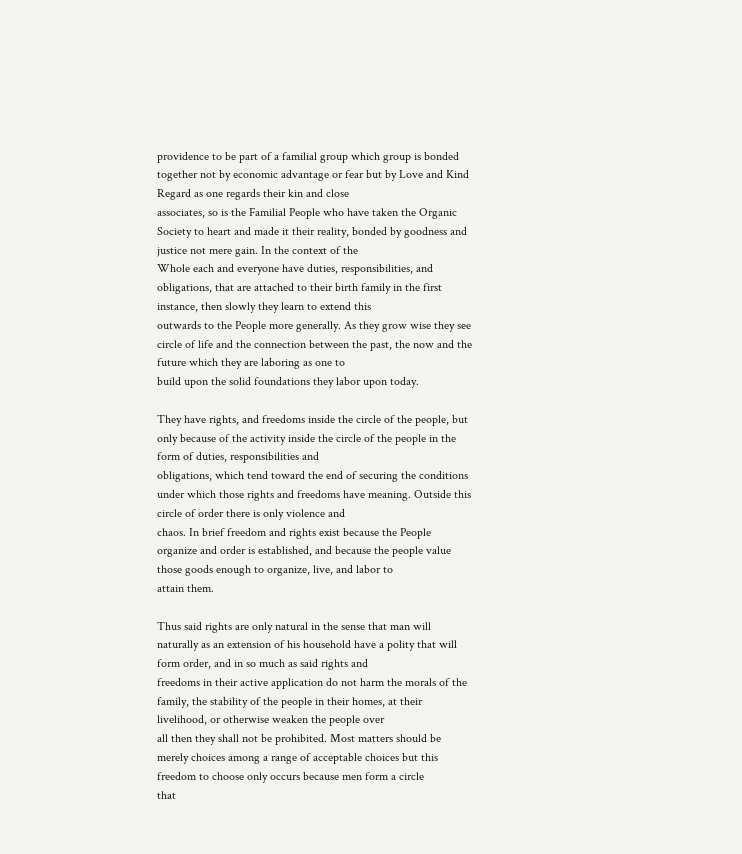providence to be part of a familial group which group is bonded together not by economic advantage or fear but by Love and Kind Regard as one regards their kin and close
associates, so is the Familial People who have taken the Organic Society to heart and made it their reality, bonded by goodness and justice not mere gain. In the context of the
Whole each and everyone have duties, responsibilities, and obligations, that are attached to their birth family in the first instance, then slowly they learn to extend this
outwards to the People more generally. As they grow wise they see circle of life and the connection between the past, the now and the future which they are laboring as one to
build upon the solid foundations they labor upon today.

They have rights, and freedoms inside the circle of the people, but only because of the activity inside the circle of the people in the form of duties, responsibilities and
obligations, which tend toward the end of securing the conditions under which those rights and freedoms have meaning. Outside this circle of order there is only violence and
chaos. In brief freedom and rights exist because the People organize and order is established, and because the people value those goods enough to organize, live, and labor to
attain them.

Thus said rights are only natural in the sense that man will naturally as an extension of his household have a polity that will form order, and in so much as said rights and
freedoms in their active application do not harm the morals of the family, the stability of the people in their homes, at their livelihood, or otherwise weaken the people over
all then they shall not be prohibited. Most matters should be merely choices among a range of acceptable choices but this freedom to choose only occurs because men form a circle
that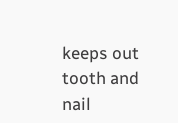keeps out tooth and nail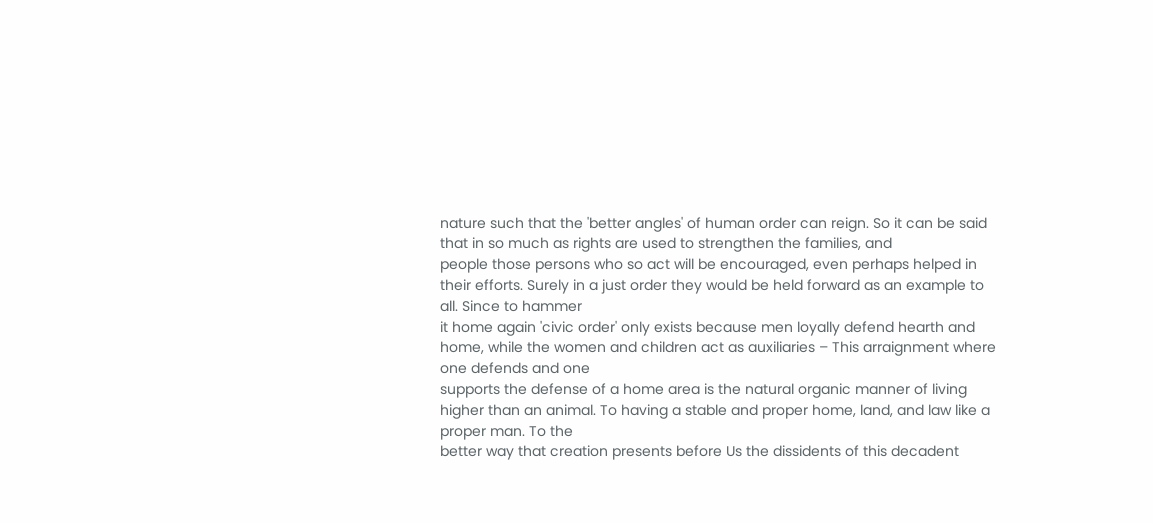nature such that the 'better angles' of human order can reign. So it can be said that in so much as rights are used to strengthen the families, and
people those persons who so act will be encouraged, even perhaps helped in their efforts. Surely in a just order they would be held forward as an example to all. Since to hammer
it home again 'civic order' only exists because men loyally defend hearth and home, while the women and children act as auxiliaries – This arraignment where one defends and one
supports the defense of a home area is the natural organic manner of living higher than an animal. To having a stable and proper home, land, and law like a proper man. To the
better way that creation presents before Us the dissidents of this decadent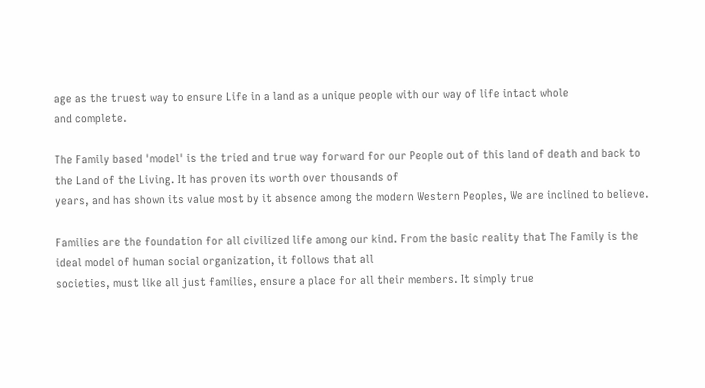age as the truest way to ensure Life in a land as a unique people with our way of life intact whole
and complete.

The Family based 'model' is the tried and true way forward for our People out of this land of death and back to the Land of the Living. It has proven its worth over thousands of
years, and has shown its value most by it absence among the modern Western Peoples, We are inclined to believe.

Families are the foundation for all civilized life among our kind. From the basic reality that The Family is the ideal model of human social organization, it follows that all
societies, must like all just families, ensure a place for all their members. It simply true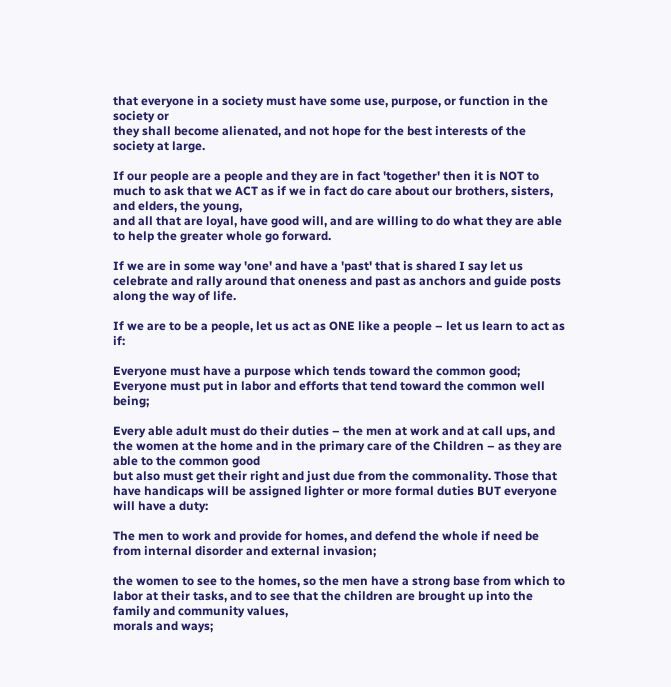that everyone in a society must have some use, purpose, or function in the society or
they shall become alienated, and not hope for the best interests of the society at large.

If our people are a people and they are in fact 'together' then it is NOT to much to ask that we ACT as if we in fact do care about our brothers, sisters, and elders, the young,
and all that are loyal, have good will, and are willing to do what they are able to help the greater whole go forward.

If we are in some way 'one' and have a 'past' that is shared I say let us celebrate and rally around that oneness and past as anchors and guide posts along the way of life.

If we are to be a people, let us act as ONE like a people – let us learn to act as if:

Everyone must have a purpose which tends toward the common good; Everyone must put in labor and efforts that tend toward the common well being;

Every able adult must do their duties – the men at work and at call ups, and the women at the home and in the primary care of the Children – as they are able to the common good
but also must get their right and just due from the commonality. Those that have handicaps will be assigned lighter or more formal duties BUT everyone will have a duty:

The men to work and provide for homes, and defend the whole if need be from internal disorder and external invasion;

the women to see to the homes, so the men have a strong base from which to labor at their tasks, and to see that the children are brought up into the family and community values,
morals and ways;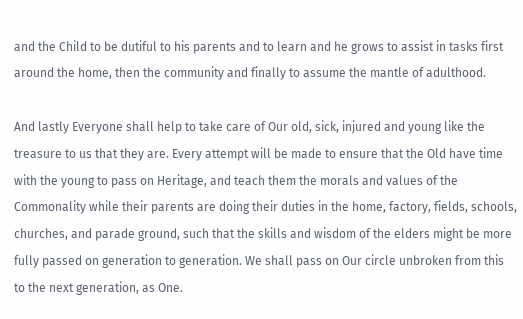and the Child to be dutiful to his parents and to learn and he grows to assist in tasks first around the home, then the community and finally to assume the mantle of adulthood.

And lastly Everyone shall help to take care of Our old, sick, injured and young like the treasure to us that they are. Every attempt will be made to ensure that the Old have time
with the young to pass on Heritage, and teach them the morals and values of the Commonality while their parents are doing their duties in the home, factory, fields, schools,
churches, and parade ground, such that the skills and wisdom of the elders might be more fully passed on generation to generation. We shall pass on Our circle unbroken from this
to the next generation, as One.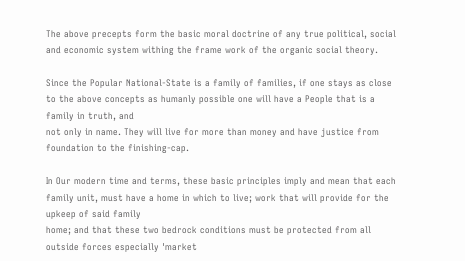The above precepts form the basic moral doctrine of any true political, social and economic system withing the frame work of the organic social theory.

Since the Popular National-State is a family of families, if one stays as close to the above concepts as humanly possible one will have a People that is a family in truth, and
not only in name. They will live for more than money and have justice from foundation to the finishing-cap.

In Our modern time and terms, these basic principles imply and mean that each family unit, must have a home in which to live; work that will provide for the upkeep of said family
home; and that these two bedrock conditions must be protected from all outside forces especially 'market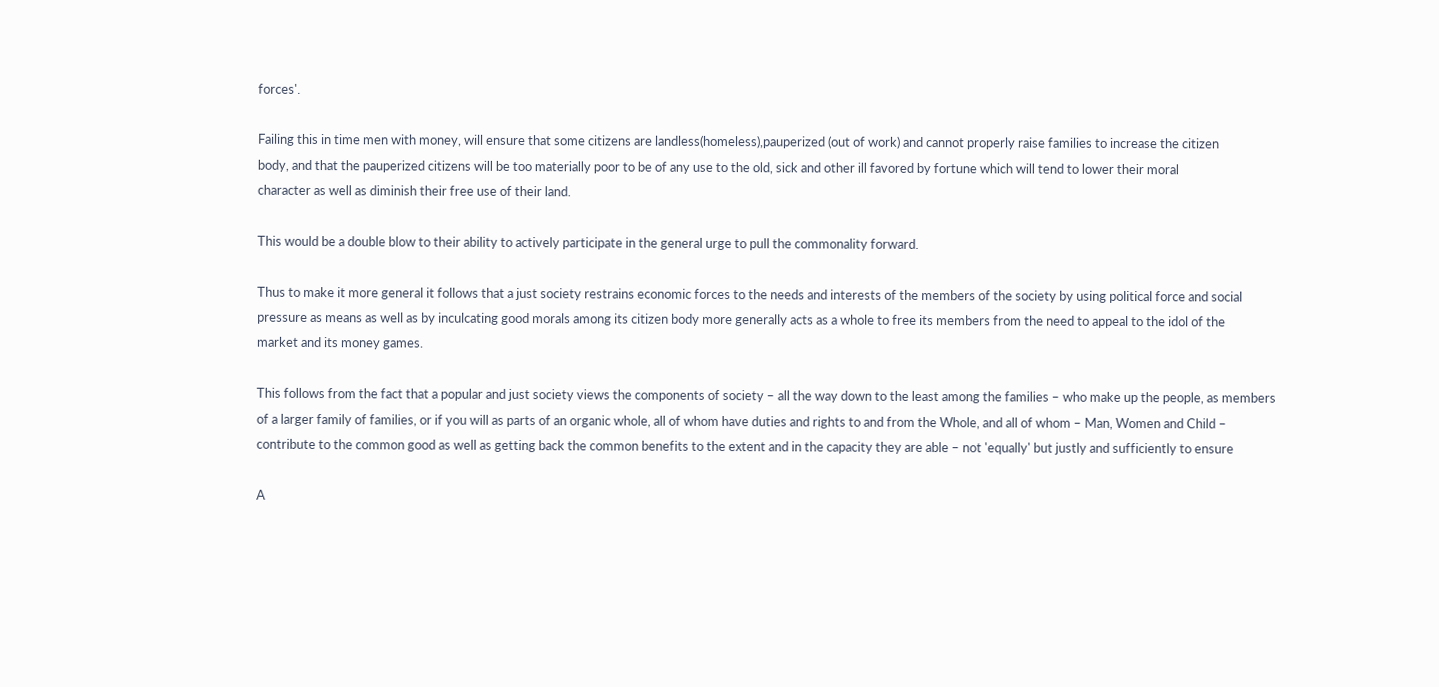forces'.

Failing this in time men with money, will ensure that some citizens are landless(homeless),pauperized (out of work) and cannot properly raise families to increase the citizen
body, and that the pauperized citizens will be too materially poor to be of any use to the old, sick and other ill favored by fortune which will tend to lower their moral
character as well as diminish their free use of their land.

This would be a double blow to their ability to actively participate in the general urge to pull the commonality forward.

Thus to make it more general it follows that a just society restrains economic forces to the needs and interests of the members of the society by using political force and social
pressure as means as well as by inculcating good morals among its citizen body more generally acts as a whole to free its members from the need to appeal to the idol of the
market and its money games.

This follows from the fact that a popular and just society views the components of society – all the way down to the least among the families – who make up the people, as members
of a larger family of families, or if you will as parts of an organic whole, all of whom have duties and rights to and from the Whole, and all of whom – Man, Women and Child –
contribute to the common good as well as getting back the common benefits to the extent and in the capacity they are able – not 'equally' but justly and sufficiently to ensure

A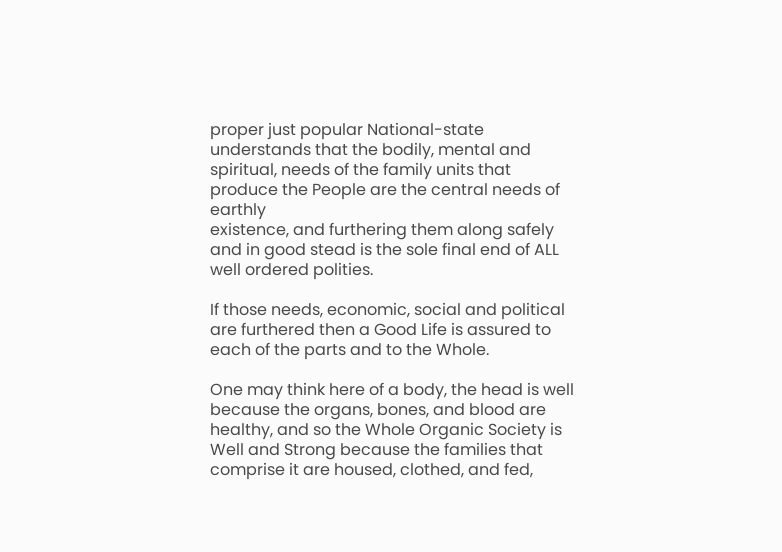proper just popular National-state understands that the bodily, mental and spiritual, needs of the family units that produce the People are the central needs of earthly
existence, and furthering them along safely and in good stead is the sole final end of ALL well ordered polities.

If those needs, economic, social and political are furthered then a Good Life is assured to each of the parts and to the Whole.

One may think here of a body, the head is well because the organs, bones, and blood are healthy, and so the Whole Organic Society is Well and Strong because the families that
comprise it are housed, clothed, and fed,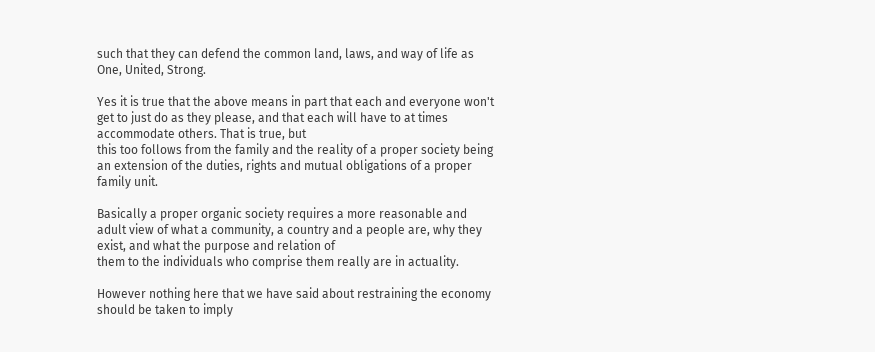such that they can defend the common land, laws, and way of life as One, United, Strong.

Yes it is true that the above means in part that each and everyone won't get to just do as they please, and that each will have to at times accommodate others. That is true, but
this too follows from the family and the reality of a proper society being an extension of the duties, rights and mutual obligations of a proper family unit.

Basically a proper organic society requires a more reasonable and adult view of what a community, a country and a people are, why they exist, and what the purpose and relation of
them to the individuals who comprise them really are in actuality.

However nothing here that we have said about restraining the economy should be taken to imply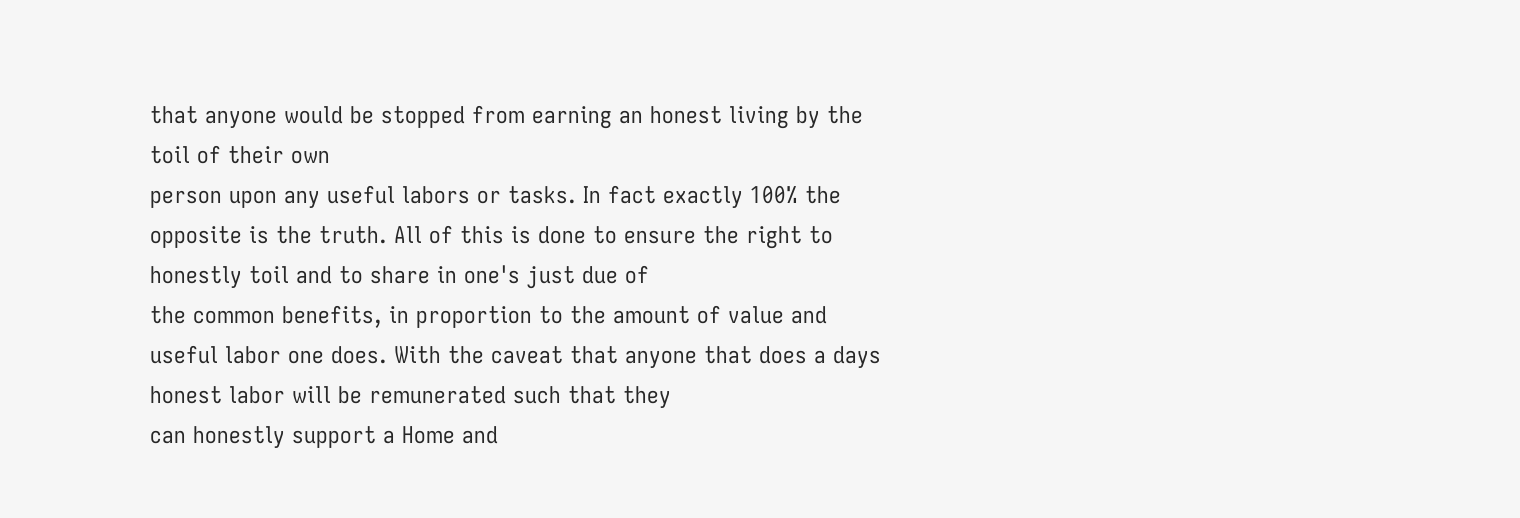that anyone would be stopped from earning an honest living by the toil of their own
person upon any useful labors or tasks. In fact exactly 100% the opposite is the truth. All of this is done to ensure the right to honestly toil and to share in one's just due of
the common benefits, in proportion to the amount of value and useful labor one does. With the caveat that anyone that does a days honest labor will be remunerated such that they
can honestly support a Home and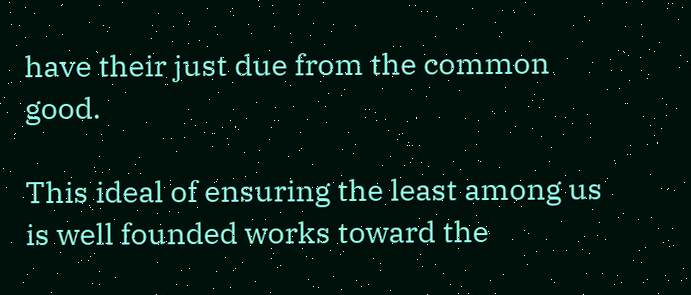have their just due from the common good.

This ideal of ensuring the least among us is well founded works toward the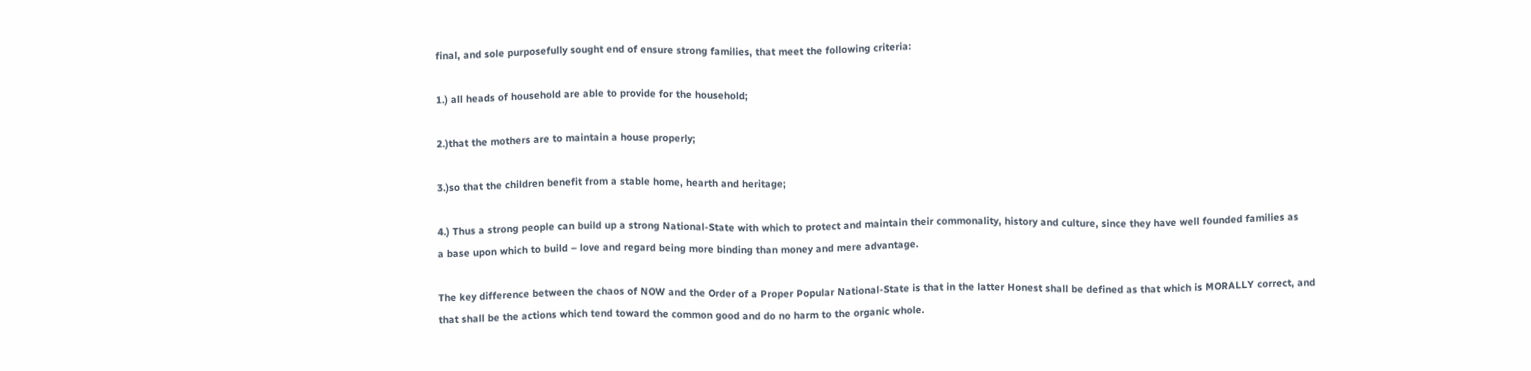final, and sole purposefully sought end of ensure strong families, that meet the following criteria:

1.) all heads of household are able to provide for the household;

2.)that the mothers are to maintain a house properly;

3.)so that the children benefit from a stable home, hearth and heritage;

4.) Thus a strong people can build up a strong National-State with which to protect and maintain their commonality, history and culture, since they have well founded families as
a base upon which to build – love and regard being more binding than money and mere advantage.

The key difference between the chaos of NOW and the Order of a Proper Popular National-State is that in the latter Honest shall be defined as that which is MORALLY correct, and
that shall be the actions which tend toward the common good and do no harm to the organic whole.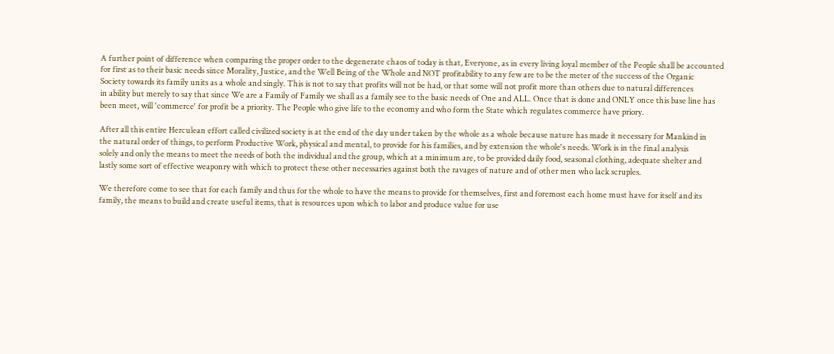A further point of difference when comparing the proper order to the degenerate chaos of today is that, Everyone, as in every living loyal member of the People shall be accounted
for first as to their basic needs since Morality, Justice, and the Well Being of the Whole and NOT profitability to any few are to be the meter of the success of the Organic
Society towards its family units as a whole and singly. This is not to say that profits will not be had, or that some will not profit more than others due to natural differences
in ability but merely to say that since We are a Family of Family we shall as a family see to the basic needs of One and ALL. Once that is done and ONLY once this base line has
been meet, will 'commerce' for profit be a priority. The People who give life to the economy and who form the State which regulates commerce have priory.

After all this entire Herculean effort called civilized society is at the end of the day under taken by the whole as a whole because nature has made it necessary for Mankind in
the natural order of things, to perform Productive Work, physical and mental, to provide for his families, and by extension the whole's needs. Work is in the final analysis
solely and only the means to meet the needs of both the individual and the group, which at a minimum are, to be provided daily food, seasonal clothing, adequate shelter and
lastly some sort of effective weaponry with which to protect these other necessaries against both the ravages of nature and of other men who lack scruples.

We therefore come to see that for each family and thus for the whole to have the means to provide for themselves, first and foremost each home must have for itself and its
family, the means to build and create useful items, that is resources upon which to labor and produce value for use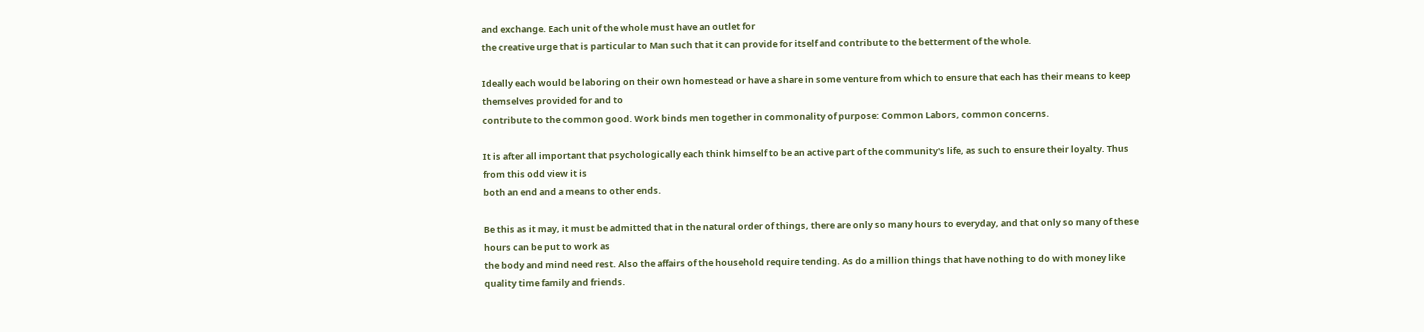and exchange. Each unit of the whole must have an outlet for
the creative urge that is particular to Man such that it can provide for itself and contribute to the betterment of the whole.

Ideally each would be laboring on their own homestead or have a share in some venture from which to ensure that each has their means to keep themselves provided for and to
contribute to the common good. Work binds men together in commonality of purpose: Common Labors, common concerns.

It is after all important that psychologically each think himself to be an active part of the community's life, as such to ensure their loyalty. Thus from this odd view it is
both an end and a means to other ends.

Be this as it may, it must be admitted that in the natural order of things, there are only so many hours to everyday, and that only so many of these hours can be put to work as
the body and mind need rest. Also the affairs of the household require tending. As do a million things that have nothing to do with money like quality time family and friends.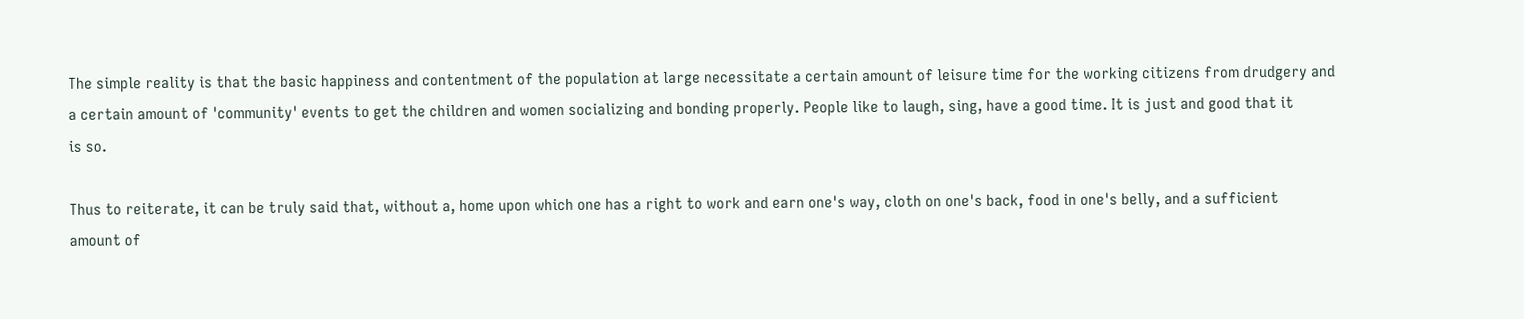The simple reality is that the basic happiness and contentment of the population at large necessitate a certain amount of leisure time for the working citizens from drudgery and
a certain amount of 'community' events to get the children and women socializing and bonding properly. People like to laugh, sing, have a good time. It is just and good that it
is so.

Thus to reiterate, it can be truly said that, without a, home upon which one has a right to work and earn one's way, cloth on one's back, food in one's belly, and a sufficient
amount of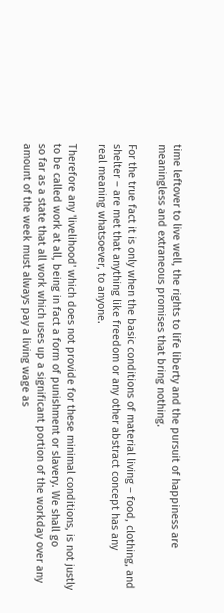time leftover to live well, the rights to life liberty and the pursuit of happiness are meaningless and extraneous promises that bring nothing.

For the true fact it is only when the basic conditions of material living – food, clothing, and shelter – are met that anything like freedom or any other abstract concept has any
real meaning whatsoever, to anyone.

Therefore any 'livelihood' which does not provide for these minimal conditions, is not justly to be called work at all, being in fact a form of punishment or slavery. We shall go
so far as a state that all work which uses up a significant portion of the workday over any amount of the week must always pay a living wage as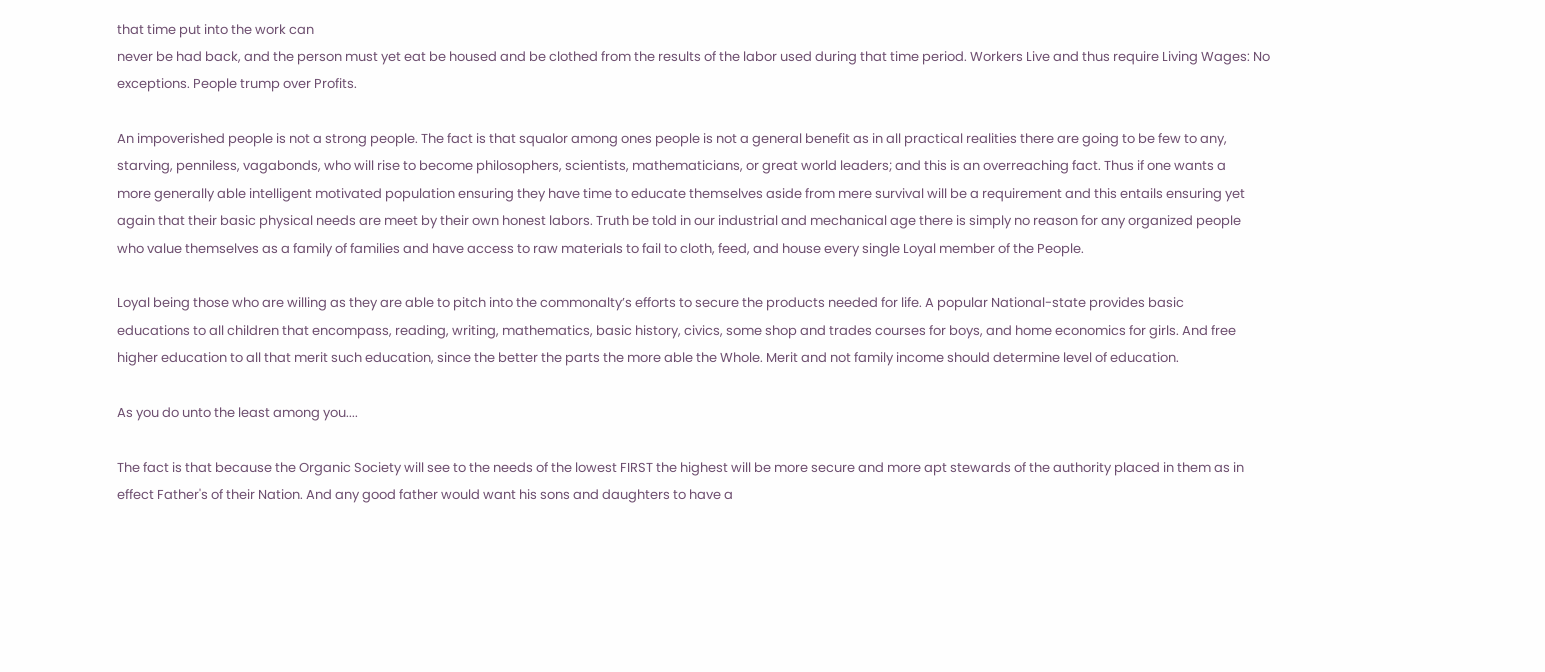that time put into the work can
never be had back, and the person must yet eat be housed and be clothed from the results of the labor used during that time period. Workers Live and thus require Living Wages: No
exceptions. People trump over Profits.

An impoverished people is not a strong people. The fact is that squalor among ones people is not a general benefit as in all practical realities there are going to be few to any,
starving, penniless, vagabonds, who will rise to become philosophers, scientists, mathematicians, or great world leaders; and this is an overreaching fact. Thus if one wants a
more generally able intelligent motivated population ensuring they have time to educate themselves aside from mere survival will be a requirement and this entails ensuring yet
again that their basic physical needs are meet by their own honest labors. Truth be told in our industrial and mechanical age there is simply no reason for any organized people
who value themselves as a family of families and have access to raw materials to fail to cloth, feed, and house every single Loyal member of the People.

Loyal being those who are willing as they are able to pitch into the commonalty’s efforts to secure the products needed for life. A popular National-state provides basic
educations to all children that encompass, reading, writing, mathematics, basic history, civics, some shop and trades courses for boys, and home economics for girls. And free
higher education to all that merit such education, since the better the parts the more able the Whole. Merit and not family income should determine level of education.

As you do unto the least among you....

The fact is that because the Organic Society will see to the needs of the lowest FIRST the highest will be more secure and more apt stewards of the authority placed in them as in
effect Father's of their Nation. And any good father would want his sons and daughters to have a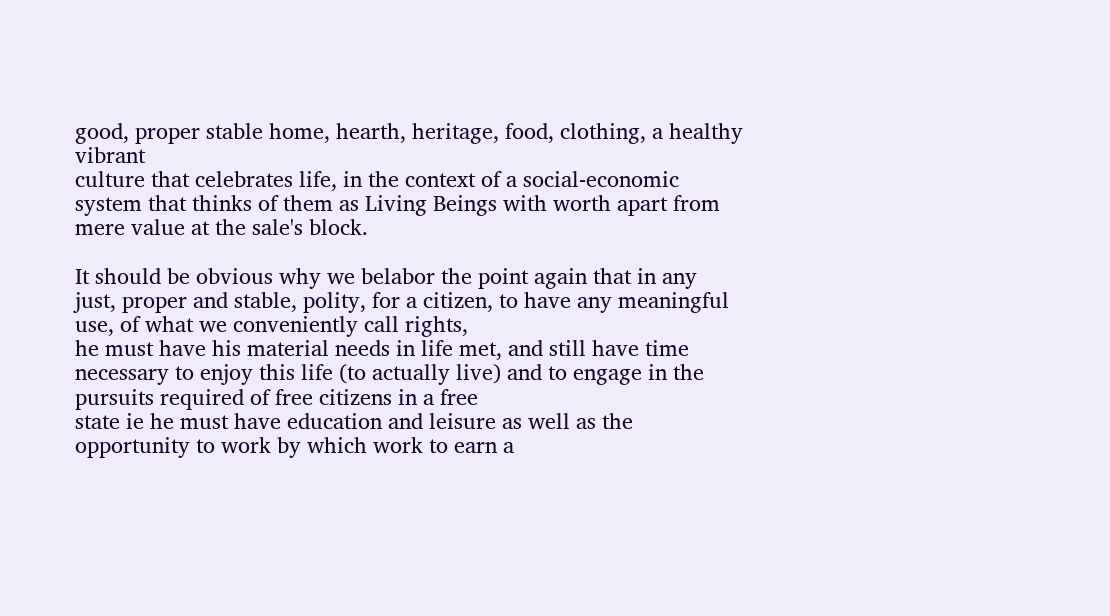good, proper stable home, hearth, heritage, food, clothing, a healthy vibrant
culture that celebrates life, in the context of a social-economic system that thinks of them as Living Beings with worth apart from mere value at the sale's block.

It should be obvious why we belabor the point again that in any just, proper and stable, polity, for a citizen, to have any meaningful use, of what we conveniently call rights,
he must have his material needs in life met, and still have time necessary to enjoy this life (to actually live) and to engage in the pursuits required of free citizens in a free
state ie he must have education and leisure as well as the opportunity to work by which work to earn a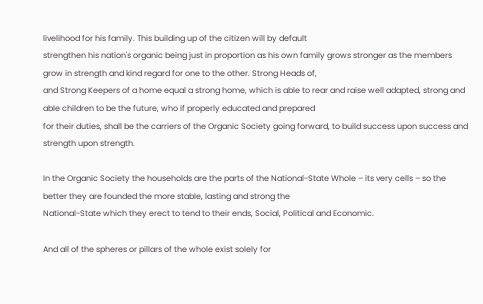livelihood for his family. This building up of the citizen will by default
strengthen his nation's organic being just in proportion as his own family grows stronger as the members grow in strength and kind regard for one to the other. Strong Heads of,
and Strong Keepers of a home equal a strong home, which is able to rear and raise well adapted, strong and able children to be the future, who if properly educated and prepared
for their duties, shall be the carriers of the Organic Society going forward, to build success upon success and strength upon strength.

In the Organic Society the households are the parts of the National-State Whole – its very cells – so the better they are founded the more stable, lasting and strong the
National-State which they erect to tend to their ends, Social, Political and Economic.

And all of the spheres or pillars of the whole exist solely for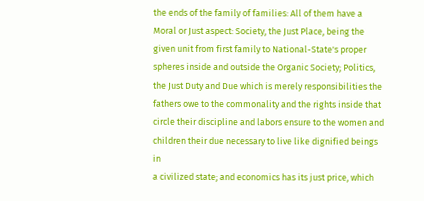the ends of the family of families: All of them have a Moral or Just aspect: Society, the Just Place, being the
given unit from first family to National-State's proper spheres inside and outside the Organic Society; Politics, the Just Duty and Due which is merely responsibilities the
fathers owe to the commonality and the rights inside that circle their discipline and labors ensure to the women and children their due necessary to live like dignified beings in
a civilized state; and economics has its just price, which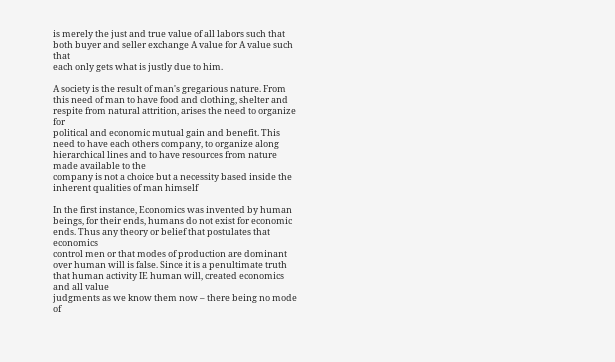is merely the just and true value of all labors such that both buyer and seller exchange A value for A value such that
each only gets what is justly due to him.

A society is the result of man's gregarious nature. From this need of man to have food and clothing, shelter and respite from natural attrition, arises the need to organize for
political and economic mutual gain and benefit. This need to have each others company, to organize along hierarchical lines and to have resources from nature made available to the
company is not a choice but a necessity based inside the inherent qualities of man himself

In the first instance, Economics was invented by human beings, for their ends, humans do not exist for economic ends. Thus any theory or belief that postulates that economics
control men or that modes of production are dominant over human will is false. Since it is a penultimate truth that human activity IE human will, created economics and all value
judgments as we know them now – there being no mode of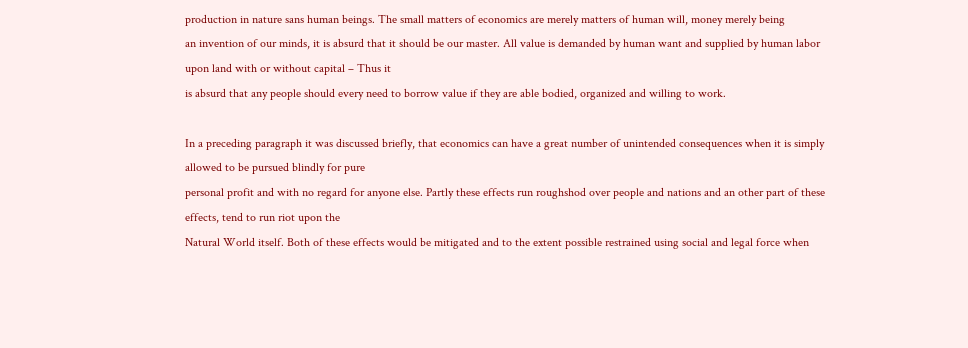production in nature sans human beings. The small matters of economics are merely matters of human will, money merely being
an invention of our minds, it is absurd that it should be our master. All value is demanded by human want and supplied by human labor upon land with or without capital – Thus it
is absurd that any people should every need to borrow value if they are able bodied, organized and willing to work.

In a preceding paragraph it was discussed briefly, that economics can have a great number of unintended consequences when it is simply allowed to be pursued blindly for pure
personal profit and with no regard for anyone else. Partly these effects run roughshod over people and nations and an other part of these effects, tend to run riot upon the
Natural World itself. Both of these effects would be mitigated and to the extent possible restrained using social and legal force when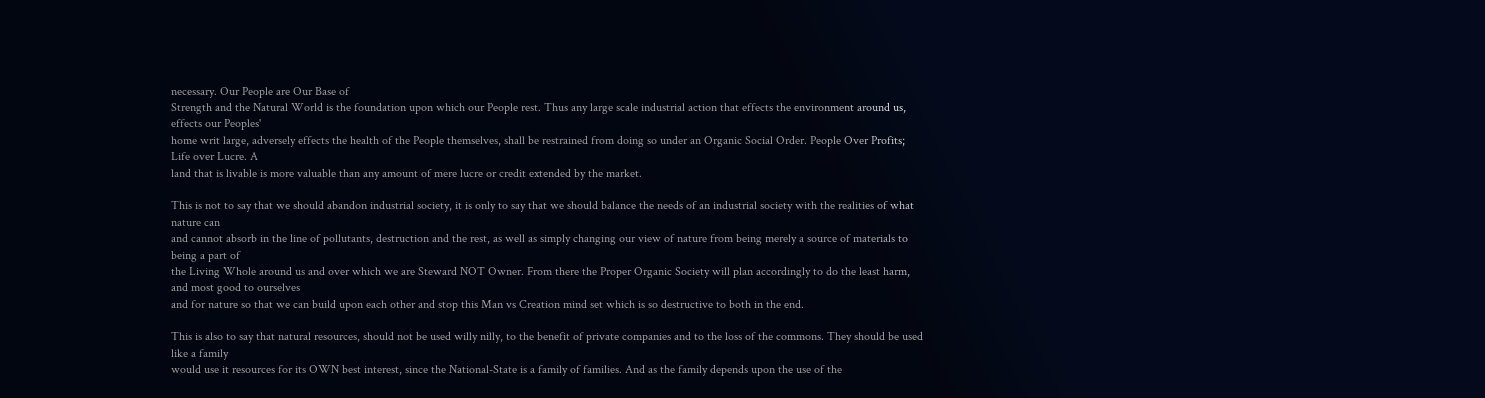necessary. Our People are Our Base of
Strength and the Natural World is the foundation upon which our People rest. Thus any large scale industrial action that effects the environment around us, effects our Peoples'
home writ large, adversely effects the health of the People themselves, shall be restrained from doing so under an Organic Social Order. People Over Profits; Life over Lucre. A
land that is livable is more valuable than any amount of mere lucre or credit extended by the market.

This is not to say that we should abandon industrial society, it is only to say that we should balance the needs of an industrial society with the realities of what nature can
and cannot absorb in the line of pollutants, destruction and the rest, as well as simply changing our view of nature from being merely a source of materials to being a part of
the Living Whole around us and over which we are Steward NOT Owner. From there the Proper Organic Society will plan accordingly to do the least harm, and most good to ourselves
and for nature so that we can build upon each other and stop this Man vs Creation mind set which is so destructive to both in the end.

This is also to say that natural resources, should not be used willy nilly, to the benefit of private companies and to the loss of the commons. They should be used like a family
would use it resources for its OWN best interest, since the National-State is a family of families. And as the family depends upon the use of the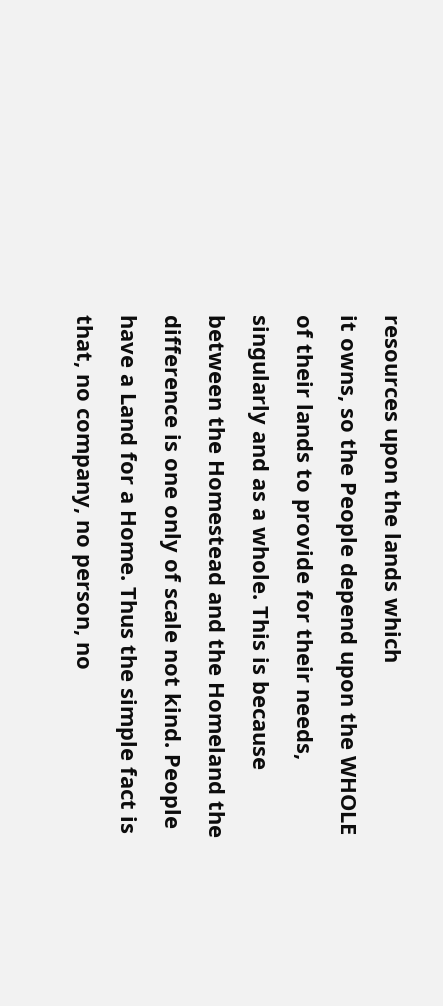resources upon the lands which
it owns, so the People depend upon the WHOLE of their lands to provide for their needs, singularly and as a whole. This is because between the Homestead and the Homeland the
difference is one only of scale not kind. People have a Land for a Home. Thus the simple fact is that, no company, no person, no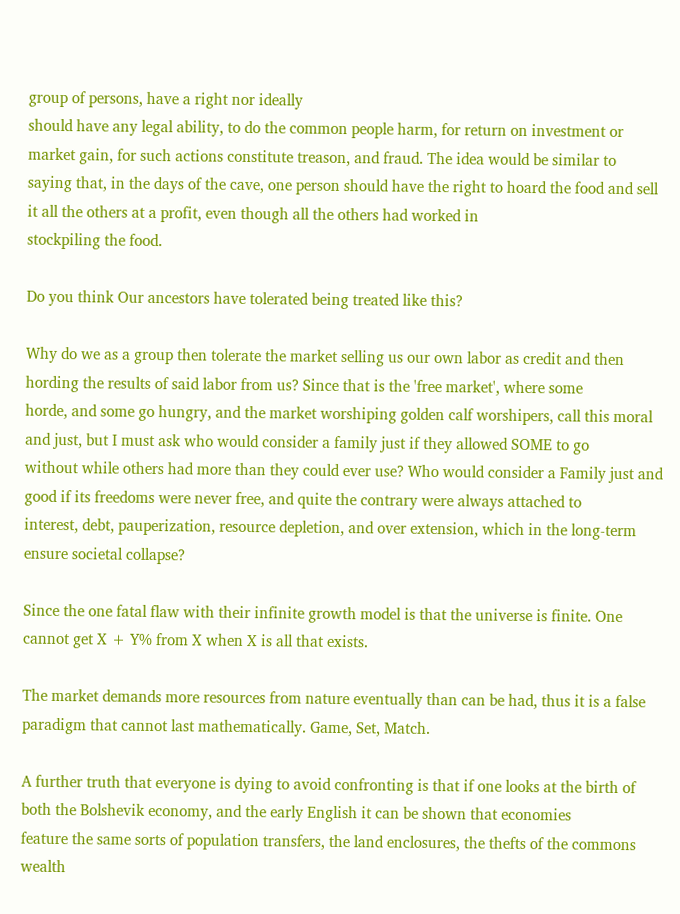group of persons, have a right nor ideally
should have any legal ability, to do the common people harm, for return on investment or market gain, for such actions constitute treason, and fraud. The idea would be similar to
saying that, in the days of the cave, one person should have the right to hoard the food and sell it all the others at a profit, even though all the others had worked in
stockpiling the food.

Do you think Our ancestors have tolerated being treated like this?

Why do we as a group then tolerate the market selling us our own labor as credit and then hording the results of said labor from us? Since that is the 'free market', where some
horde, and some go hungry, and the market worshiping golden calf worshipers, call this moral and just, but I must ask who would consider a family just if they allowed SOME to go
without while others had more than they could ever use? Who would consider a Family just and good if its freedoms were never free, and quite the contrary were always attached to
interest, debt, pauperization, resource depletion, and over extension, which in the long-term ensure societal collapse?

Since the one fatal flaw with their infinite growth model is that the universe is finite. One cannot get X + Y% from X when X is all that exists.

The market demands more resources from nature eventually than can be had, thus it is a false paradigm that cannot last mathematically. Game, Set, Match.

A further truth that everyone is dying to avoid confronting is that if one looks at the birth of both the Bolshevik economy, and the early English it can be shown that economies
feature the same sorts of population transfers, the land enclosures, the thefts of the commons wealth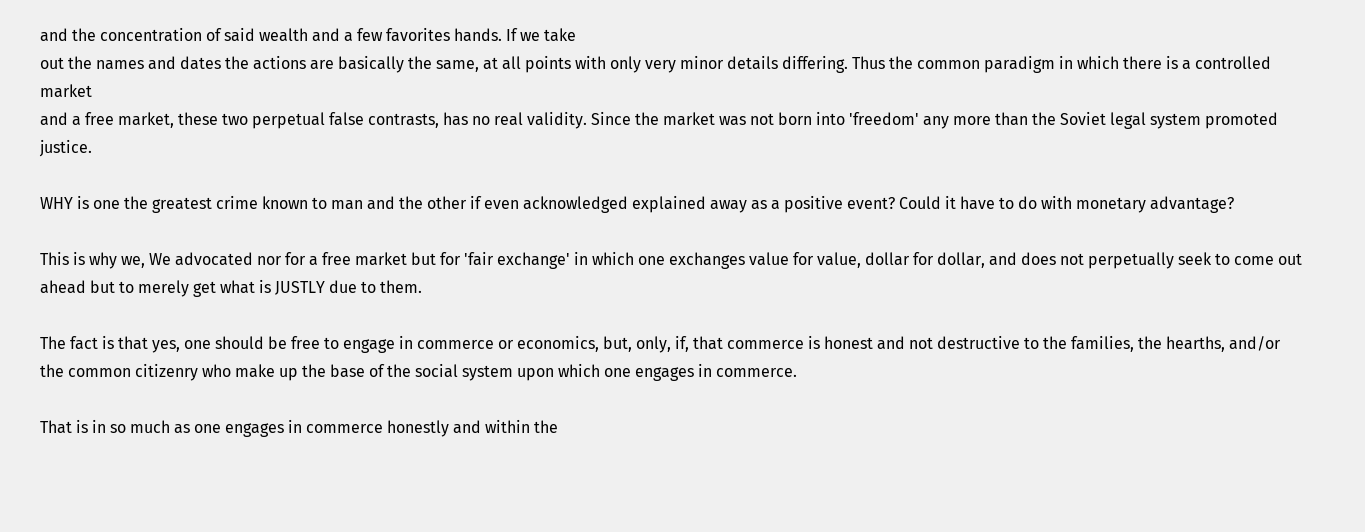and the concentration of said wealth and a few favorites hands. If we take
out the names and dates the actions are basically the same, at all points with only very minor details differing. Thus the common paradigm in which there is a controlled market
and a free market, these two perpetual false contrasts, has no real validity. Since the market was not born into 'freedom' any more than the Soviet legal system promoted justice.

WHY is one the greatest crime known to man and the other if even acknowledged explained away as a positive event? Could it have to do with monetary advantage?

This is why we, We advocated nor for a free market but for 'fair exchange' in which one exchanges value for value, dollar for dollar, and does not perpetually seek to come out
ahead but to merely get what is JUSTLY due to them.

The fact is that yes, one should be free to engage in commerce or economics, but, only, if, that commerce is honest and not destructive to the families, the hearths, and/or
the common citizenry who make up the base of the social system upon which one engages in commerce.

That is in so much as one engages in commerce honestly and within the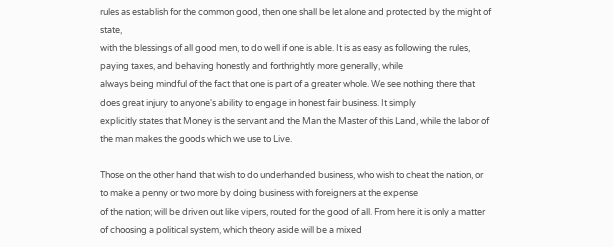rules as establish for the common good, then one shall be let alone and protected by the might of state,
with the blessings of all good men, to do well if one is able. It is as easy as following the rules, paying taxes, and behaving honestly and forthrightly more generally, while
always being mindful of the fact that one is part of a greater whole. We see nothing there that does great injury to anyone's ability to engage in honest fair business. It simply
explicitly states that Money is the servant and the Man the Master of this Land, while the labor of the man makes the goods which we use to Live.

Those on the other hand that wish to do underhanded business, who wish to cheat the nation, or to make a penny or two more by doing business with foreigners at the expense
of the nation; will be driven out like vipers, routed for the good of all. From here it is only a matter of choosing a political system, which theory aside will be a mixed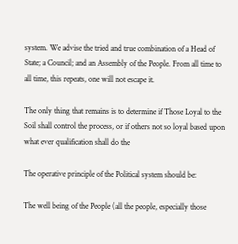system. We advise the tried and true combination of a Head of State; a Council; and an Assembly of the People. From all time to all time, this repeats, one will not escape it.

The only thing that remains is to determine if Those Loyal to the Soil shall control the process, or if others not so loyal based upon what ever qualification shall do the

The operative principle of the Political system should be:

The well being of the People (all the people, especially those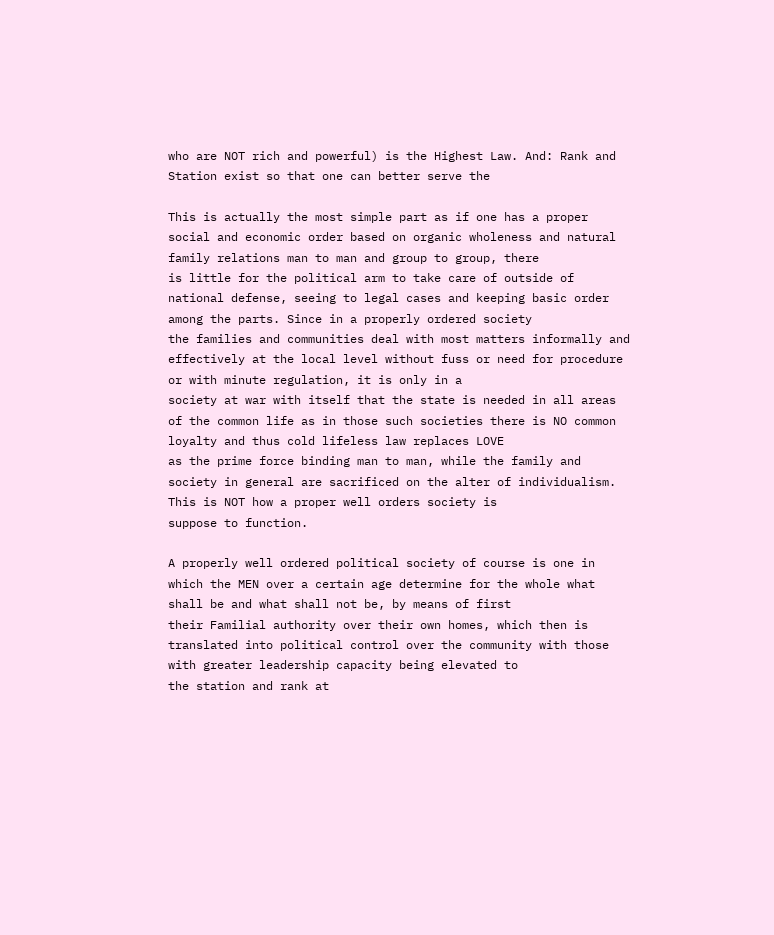who are NOT rich and powerful) is the Highest Law. And: Rank and Station exist so that one can better serve the

This is actually the most simple part as if one has a proper social and economic order based on organic wholeness and natural family relations man to man and group to group, there
is little for the political arm to take care of outside of national defense, seeing to legal cases and keeping basic order among the parts. Since in a properly ordered society
the families and communities deal with most matters informally and effectively at the local level without fuss or need for procedure or with minute regulation, it is only in a
society at war with itself that the state is needed in all areas of the common life as in those such societies there is NO common loyalty and thus cold lifeless law replaces LOVE
as the prime force binding man to man, while the family and society in general are sacrificed on the alter of individualism. This is NOT how a proper well orders society is
suppose to function.

A properly well ordered political society of course is one in which the MEN over a certain age determine for the whole what shall be and what shall not be, by means of first
their Familial authority over their own homes, which then is translated into political control over the community with those with greater leadership capacity being elevated to
the station and rank at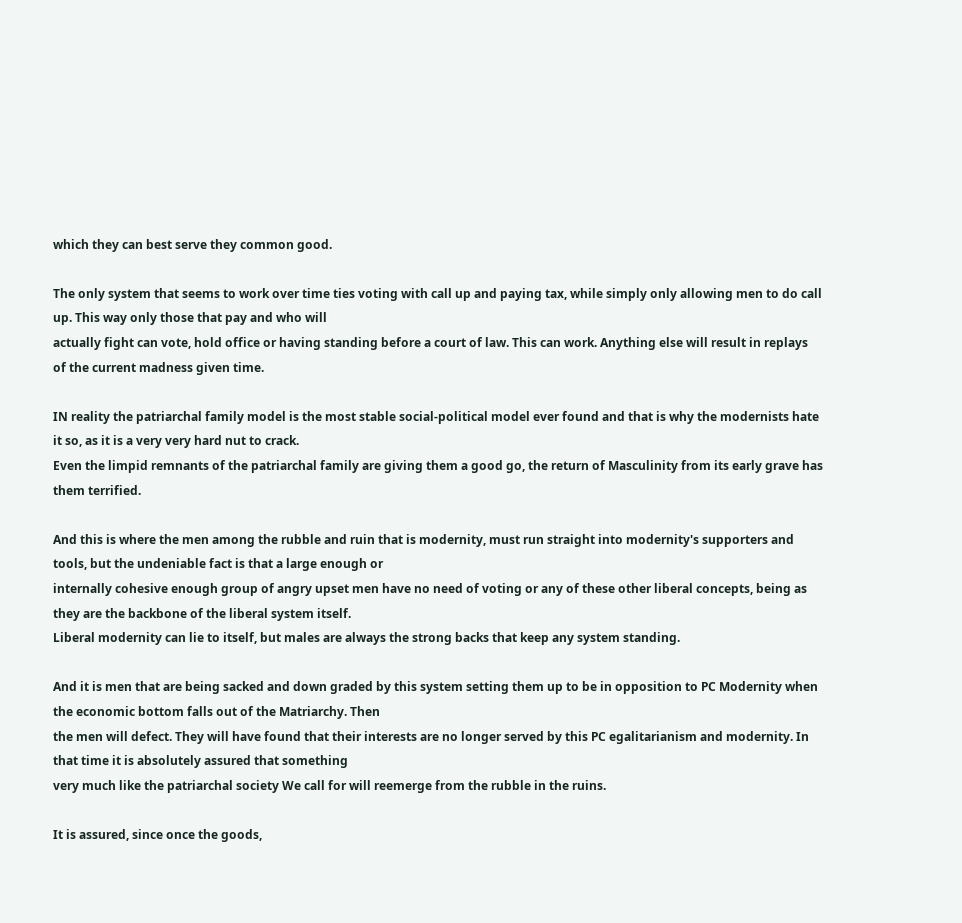which they can best serve they common good.

The only system that seems to work over time ties voting with call up and paying tax, while simply only allowing men to do call up. This way only those that pay and who will
actually fight can vote, hold office or having standing before a court of law. This can work. Anything else will result in replays of the current madness given time.

IN reality the patriarchal family model is the most stable social-political model ever found and that is why the modernists hate it so, as it is a very very hard nut to crack.
Even the limpid remnants of the patriarchal family are giving them a good go, the return of Masculinity from its early grave has them terrified.

And this is where the men among the rubble and ruin that is modernity, must run straight into modernity's supporters and tools, but the undeniable fact is that a large enough or
internally cohesive enough group of angry upset men have no need of voting or any of these other liberal concepts, being as they are the backbone of the liberal system itself.
Liberal modernity can lie to itself, but males are always the strong backs that keep any system standing.

And it is men that are being sacked and down graded by this system setting them up to be in opposition to PC Modernity when the economic bottom falls out of the Matriarchy. Then
the men will defect. They will have found that their interests are no longer served by this PC egalitarianism and modernity. In that time it is absolutely assured that something
very much like the patriarchal society We call for will reemerge from the rubble in the ruins.

It is assured, since once the goods,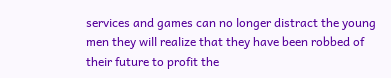services and games can no longer distract the young men they will realize that they have been robbed of their future to profit the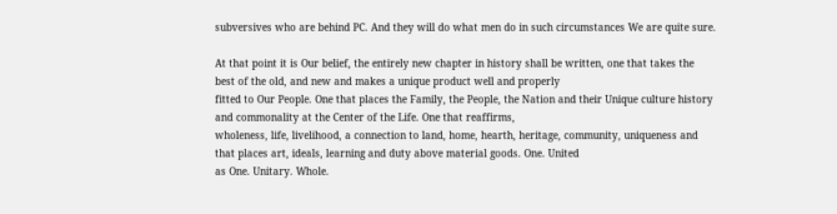subversives who are behind PC. And they will do what men do in such circumstances We are quite sure.

At that point it is Our belief, the entirely new chapter in history shall be written, one that takes the best of the old, and new and makes a unique product well and properly
fitted to Our People. One that places the Family, the People, the Nation and their Unique culture history and commonality at the Center of the Life. One that reaffirms,
wholeness, life, livelihood, a connection to land, home, hearth, heritage, community, uniqueness and that places art, ideals, learning and duty above material goods. One. United
as One. Unitary. Whole.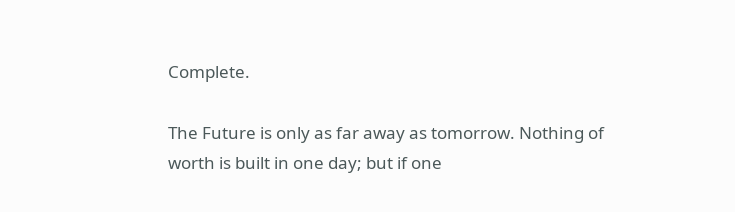Complete.

The Future is only as far away as tomorrow. Nothing of worth is built in one day; but if one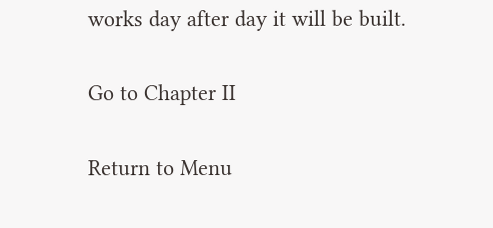works day after day it will be built.

Go to Chapter II

Return to Menu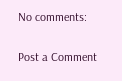No comments:

Post a Comment